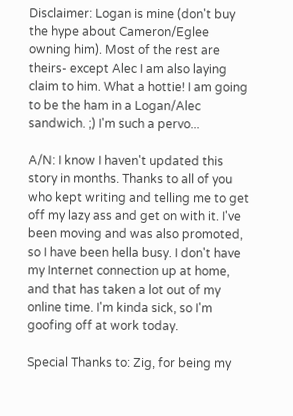Disclaimer: Logan is mine (don't buy the hype about Cameron/Eglee owning him). Most of the rest are theirs- except Alec I am also laying claim to him. What a hottie! I am going to be the ham in a Logan/Alec sandwich. ;) I'm such a pervo...

A/N: I know I haven't updated this story in months. Thanks to all of you who kept writing and telling me to get off my lazy ass and get on with it. I've been moving and was also promoted, so I have been hella busy. I don't have my Internet connection up at home, and that has taken a lot out of my online time. I'm kinda sick, so I'm goofing off at work today.

Special Thanks to: Zig, for being my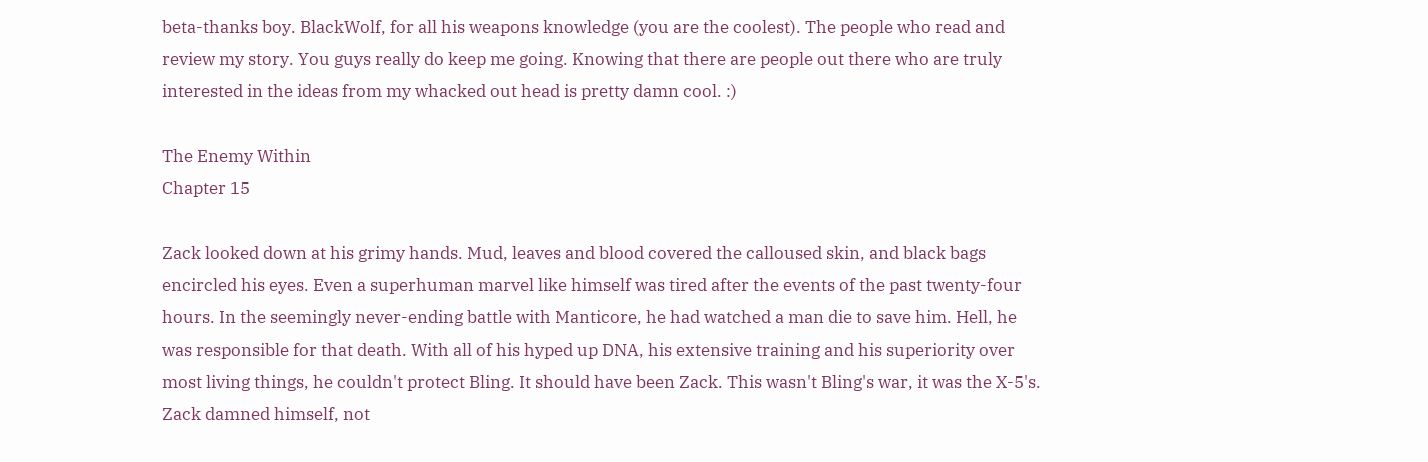beta-thanks boy. BlackWolf, for all his weapons knowledge (you are the coolest). The people who read and review my story. You guys really do keep me going. Knowing that there are people out there who are truly interested in the ideas from my whacked out head is pretty damn cool. :)

The Enemy Within
Chapter 15

Zack looked down at his grimy hands. Mud, leaves and blood covered the calloused skin, and black bags encircled his eyes. Even a superhuman marvel like himself was tired after the events of the past twenty-four hours. In the seemingly never-ending battle with Manticore, he had watched a man die to save him. Hell, he was responsible for that death. With all of his hyped up DNA, his extensive training and his superiority over most living things, he couldn't protect Bling. It should have been Zack. This wasn't Bling's war, it was the X-5's. Zack damned himself, not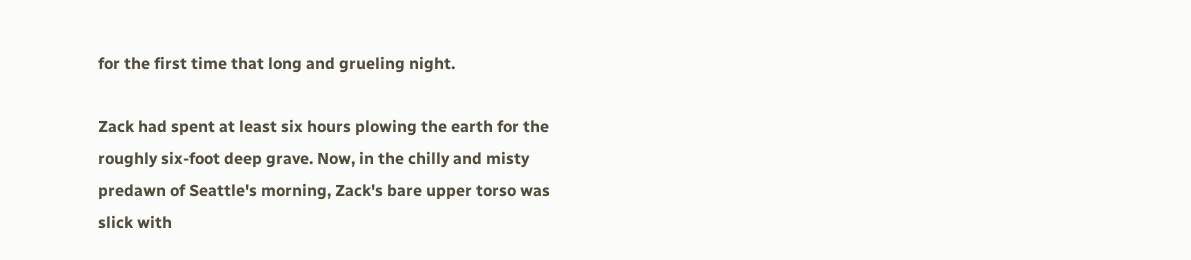for the first time that long and grueling night.

Zack had spent at least six hours plowing the earth for the roughly six-foot deep grave. Now, in the chilly and misty predawn of Seattle's morning, Zack's bare upper torso was slick with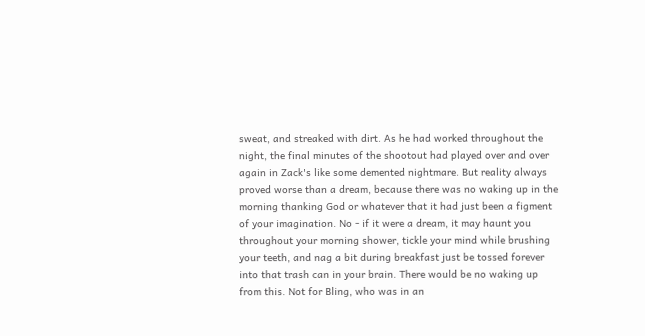sweat, and streaked with dirt. As he had worked throughout the night, the final minutes of the shootout had played over and over again in Zack's like some demented nightmare. But reality always proved worse than a dream, because there was no waking up in the morning thanking God or whatever that it had just been a figment of your imagination. No - if it were a dream, it may haunt you throughout your morning shower, tickle your mind while brushing your teeth, and nag a bit during breakfast just be tossed forever into that trash can in your brain. There would be no waking up from this. Not for Bling, who was in an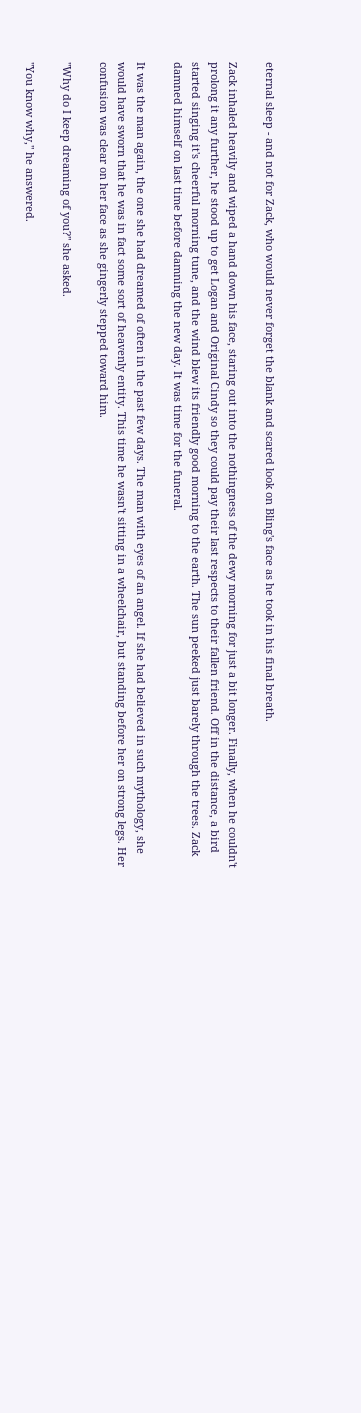eternal sleep - and not for Zack, who would never forget the blank and scared look on Bling's face as he took in his final breath.

Zack inhaled heavily and wiped a hand down his face, staring out into the nothingness of the dewy morning for just a bit longer. Finally, when he couldn't prolong it any further, he stood up to get Logan and Original Cindy so they could pay their last respects to their fallen friend. Off in the distance, a bird started singing it's cheerful morning tune, and the wind blew its friendly good morning to the earth. The sun peeked just barely through the trees. Zack damned himself on last time before damning the new day. It was time for the funeral.

It was the man again, the one she had dreamed of often in the past few days. The man with eyes of an angel. If she had believed in such mythology, she would have sworn that he was in fact some sort of heavenly entity. This time he wasn't sitting in a wheelchair, but standing before her on strong legs. Her confusion was clear on her face as she gingerly stepped toward him.

"Why do I keep dreaming of you?" she asked.

"You know why," he answered.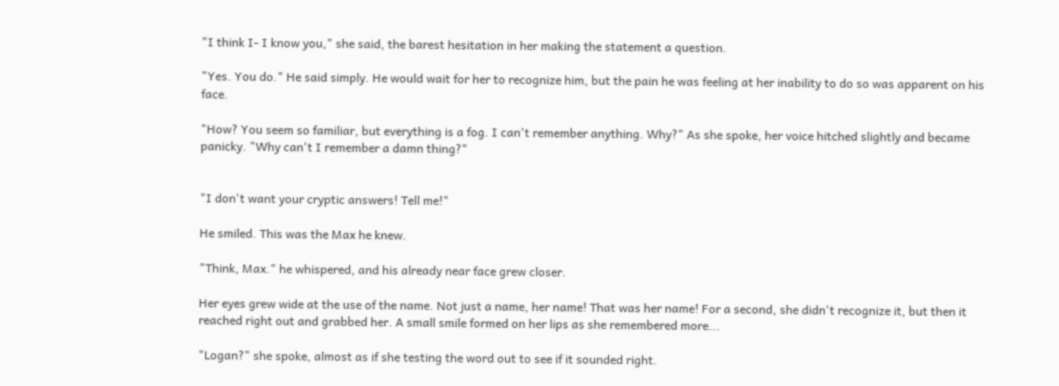"I think I- I know you," she said, the barest hesitation in her making the statement a question.

"Yes. You do." He said simply. He would wait for her to recognize him, but the pain he was feeling at her inability to do so was apparent on his face.

"How? You seem so familiar, but everything is a fog. I can't remember anything. Why?" As she spoke, her voice hitched slightly and became panicky. "Why can't I remember a damn thing?"


"I don't want your cryptic answers! Tell me!"

He smiled. This was the Max he knew.

"Think, Max." he whispered, and his already near face grew closer.

Her eyes grew wide at the use of the name. Not just a name, her name! That was her name! For a second, she didn't recognize it, but then it reached right out and grabbed her. A small smile formed on her lips as she remembered more...

"Logan?" she spoke, almost as if she testing the word out to see if it sounded right.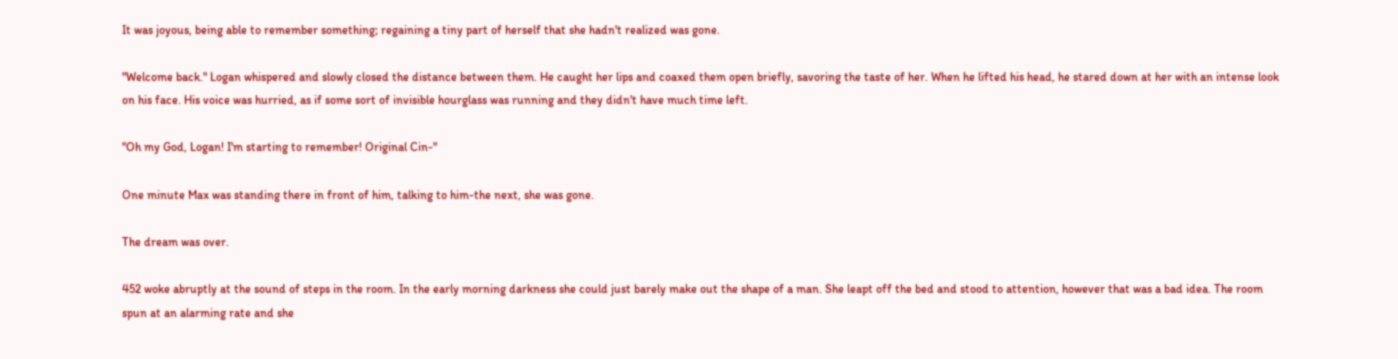It was joyous, being able to remember something; regaining a tiny part of herself that she hadn't realized was gone.

"Welcome back." Logan whispered and slowly closed the distance between them. He caught her lips and coaxed them open briefly, savoring the taste of her. When he lifted his head, he stared down at her with an intense look on his face. His voice was hurried, as if some sort of invisible hourglass was running and they didn't have much time left.

"Oh my God, Logan! I'm starting to remember! Original Cin-"

One minute Max was standing there in front of him, talking to him-the next, she was gone.

The dream was over.

452 woke abruptly at the sound of steps in the room. In the early morning darkness she could just barely make out the shape of a man. She leapt off the bed and stood to attention, however that was a bad idea. The room spun at an alarming rate and she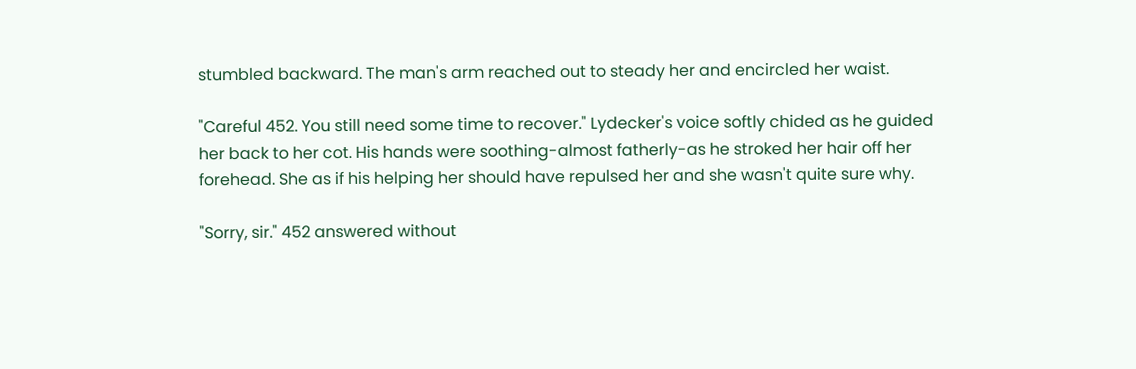stumbled backward. The man's arm reached out to steady her and encircled her waist.

"Careful 452. You still need some time to recover." Lydecker's voice softly chided as he guided her back to her cot. His hands were soothing-almost fatherly-as he stroked her hair off her forehead. She as if his helping her should have repulsed her and she wasn't quite sure why.

"Sorry, sir." 452 answered without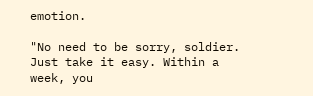emotion.

"No need to be sorry, soldier. Just take it easy. Within a week, you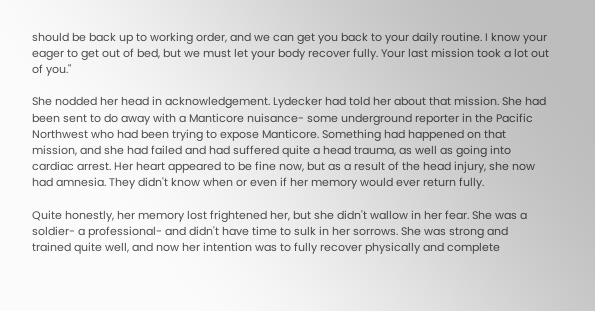should be back up to working order, and we can get you back to your daily routine. I know your eager to get out of bed, but we must let your body recover fully. Your last mission took a lot out of you."

She nodded her head in acknowledgement. Lydecker had told her about that mission. She had been sent to do away with a Manticore nuisance- some underground reporter in the Pacific Northwest who had been trying to expose Manticore. Something had happened on that mission, and she had failed and had suffered quite a head trauma, as well as going into cardiac arrest. Her heart appeared to be fine now, but as a result of the head injury, she now had amnesia. They didn't know when or even if her memory would ever return fully.

Quite honestly, her memory lost frightened her, but she didn't wallow in her fear. She was a soldier- a professional- and didn't have time to sulk in her sorrows. She was strong and trained quite well, and now her intention was to fully recover physically and complete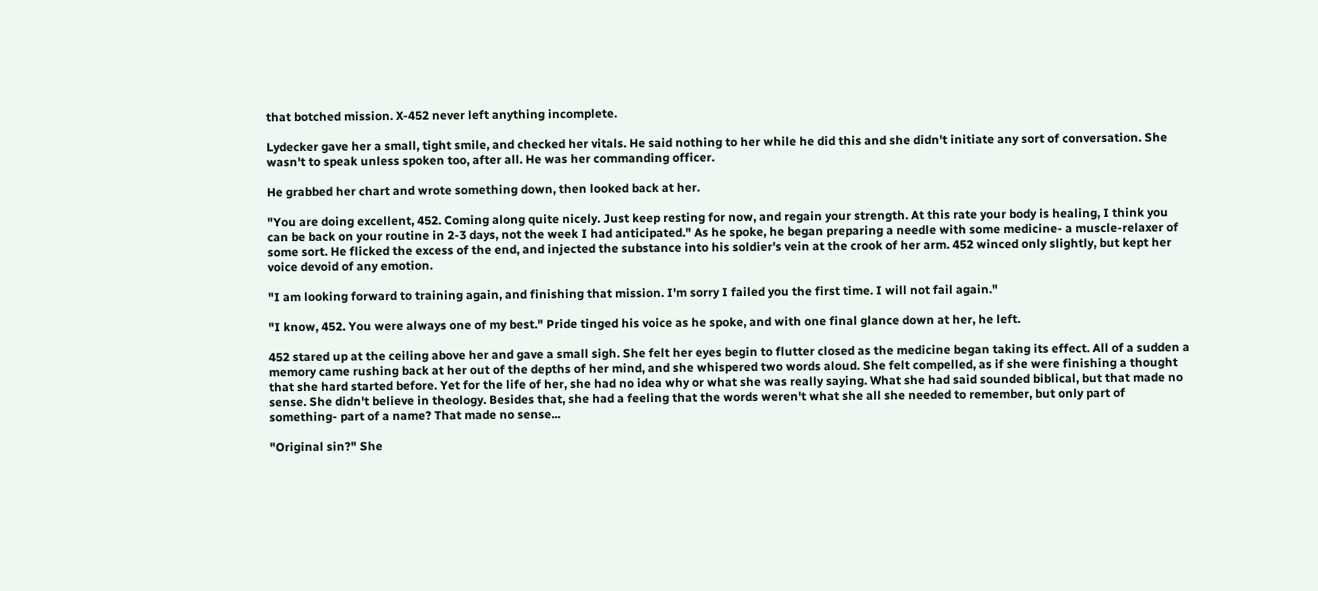that botched mission. X-452 never left anything incomplete.

Lydecker gave her a small, tight smile, and checked her vitals. He said nothing to her while he did this and she didn't initiate any sort of conversation. She wasn't to speak unless spoken too, after all. He was her commanding officer.

He grabbed her chart and wrote something down, then looked back at her.

"You are doing excellent, 452. Coming along quite nicely. Just keep resting for now, and regain your strength. At this rate your body is healing, I think you can be back on your routine in 2-3 days, not the week I had anticipated." As he spoke, he began preparing a needle with some medicine- a muscle-relaxer of some sort. He flicked the excess of the end, and injected the substance into his soldier's vein at the crook of her arm. 452 winced only slightly, but kept her voice devoid of any emotion.

"I am looking forward to training again, and finishing that mission. I'm sorry I failed you the first time. I will not fail again."

"I know, 452. You were always one of my best." Pride tinged his voice as he spoke, and with one final glance down at her, he left.

452 stared up at the ceiling above her and gave a small sigh. She felt her eyes begin to flutter closed as the medicine began taking its effect. All of a sudden a memory came rushing back at her out of the depths of her mind, and she whispered two words aloud. She felt compelled, as if she were finishing a thought that she hard started before. Yet for the life of her, she had no idea why or what she was really saying. What she had said sounded biblical, but that made no sense. She didn't believe in theology. Besides that, she had a feeling that the words weren't what she all she needed to remember, but only part of something- part of a name? That made no sense...

"Original sin?" She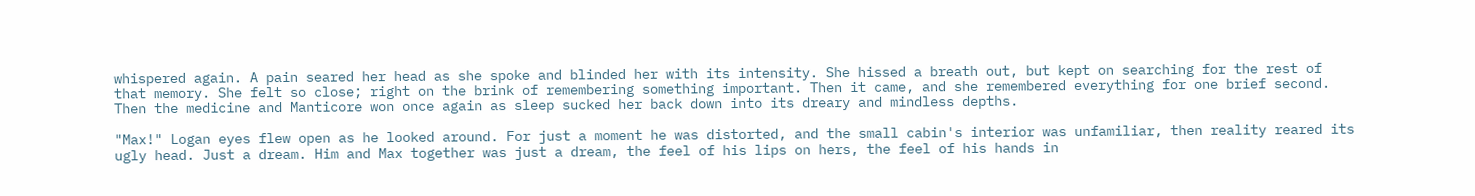whispered again. A pain seared her head as she spoke and blinded her with its intensity. She hissed a breath out, but kept on searching for the rest of that memory. She felt so close; right on the brink of remembering something important. Then it came, and she remembered everything for one brief second. Then the medicine and Manticore won once again as sleep sucked her back down into its dreary and mindless depths.

"Max!" Logan eyes flew open as he looked around. For just a moment he was distorted, and the small cabin's interior was unfamiliar, then reality reared its ugly head. Just a dream. Him and Max together was just a dream, the feel of his lips on hers, the feel of his hands in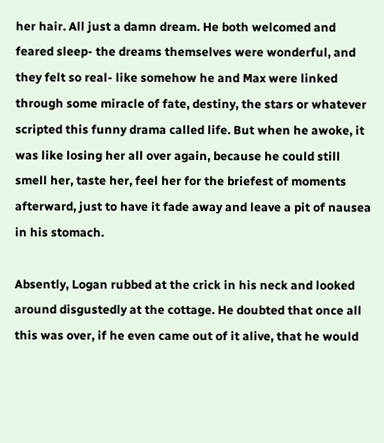her hair. All just a damn dream. He both welcomed and feared sleep- the dreams themselves were wonderful, and they felt so real- like somehow he and Max were linked through some miracle of fate, destiny, the stars or whatever scripted this funny drama called life. But when he awoke, it was like losing her all over again, because he could still smell her, taste her, feel her for the briefest of moments afterward, just to have it fade away and leave a pit of nausea in his stomach.

Absently, Logan rubbed at the crick in his neck and looked around disgustedly at the cottage. He doubted that once all this was over, if he even came out of it alive, that he would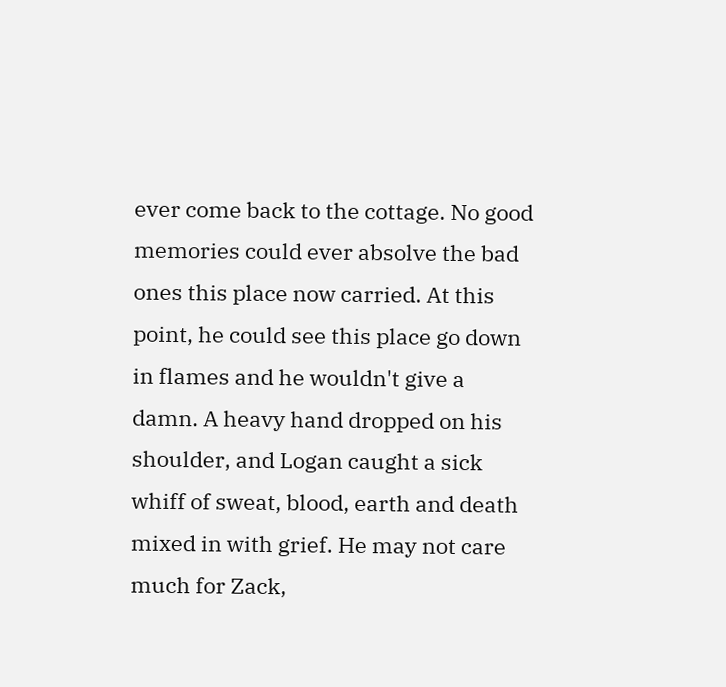ever come back to the cottage. No good memories could ever absolve the bad ones this place now carried. At this point, he could see this place go down in flames and he wouldn't give a damn. A heavy hand dropped on his shoulder, and Logan caught a sick whiff of sweat, blood, earth and death mixed in with grief. He may not care much for Zack,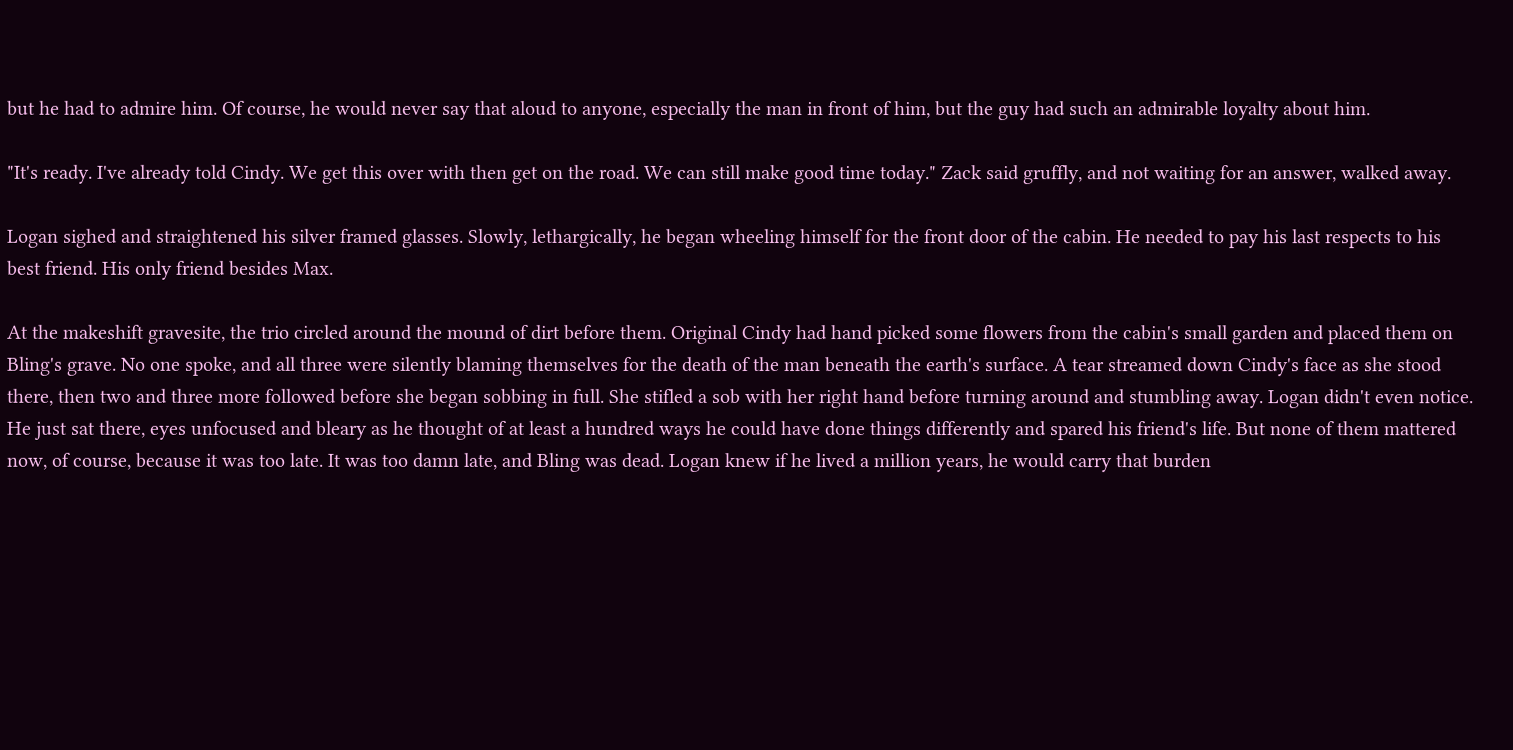but he had to admire him. Of course, he would never say that aloud to anyone, especially the man in front of him, but the guy had such an admirable loyalty about him.

"It's ready. I've already told Cindy. We get this over with then get on the road. We can still make good time today." Zack said gruffly, and not waiting for an answer, walked away.

Logan sighed and straightened his silver framed glasses. Slowly, lethargically, he began wheeling himself for the front door of the cabin. He needed to pay his last respects to his best friend. His only friend besides Max.

At the makeshift gravesite, the trio circled around the mound of dirt before them. Original Cindy had hand picked some flowers from the cabin's small garden and placed them on Bling's grave. No one spoke, and all three were silently blaming themselves for the death of the man beneath the earth's surface. A tear streamed down Cindy's face as she stood there, then two and three more followed before she began sobbing in full. She stifled a sob with her right hand before turning around and stumbling away. Logan didn't even notice. He just sat there, eyes unfocused and bleary as he thought of at least a hundred ways he could have done things differently and spared his friend's life. But none of them mattered now, of course, because it was too late. It was too damn late, and Bling was dead. Logan knew if he lived a million years, he would carry that burden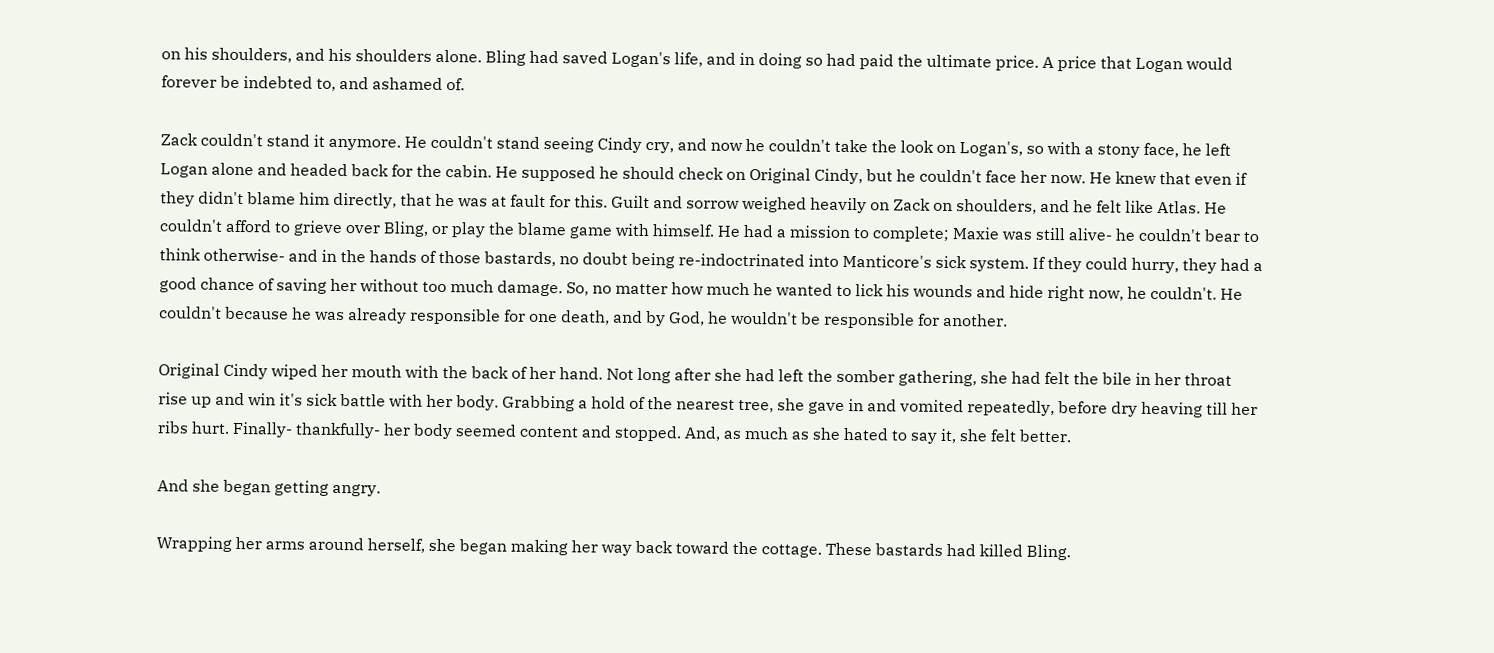on his shoulders, and his shoulders alone. Bling had saved Logan's life, and in doing so had paid the ultimate price. A price that Logan would forever be indebted to, and ashamed of.

Zack couldn't stand it anymore. He couldn't stand seeing Cindy cry, and now he couldn't take the look on Logan's, so with a stony face, he left Logan alone and headed back for the cabin. He supposed he should check on Original Cindy, but he couldn't face her now. He knew that even if they didn't blame him directly, that he was at fault for this. Guilt and sorrow weighed heavily on Zack on shoulders, and he felt like Atlas. He couldn't afford to grieve over Bling, or play the blame game with himself. He had a mission to complete; Maxie was still alive- he couldn't bear to think otherwise- and in the hands of those bastards, no doubt being re-indoctrinated into Manticore's sick system. If they could hurry, they had a good chance of saving her without too much damage. So, no matter how much he wanted to lick his wounds and hide right now, he couldn't. He couldn't because he was already responsible for one death, and by God, he wouldn't be responsible for another.

Original Cindy wiped her mouth with the back of her hand. Not long after she had left the somber gathering, she had felt the bile in her throat rise up and win it's sick battle with her body. Grabbing a hold of the nearest tree, she gave in and vomited repeatedly, before dry heaving till her ribs hurt. Finally- thankfully- her body seemed content and stopped. And, as much as she hated to say it, she felt better.

And she began getting angry.

Wrapping her arms around herself, she began making her way back toward the cottage. These bastards had killed Bling.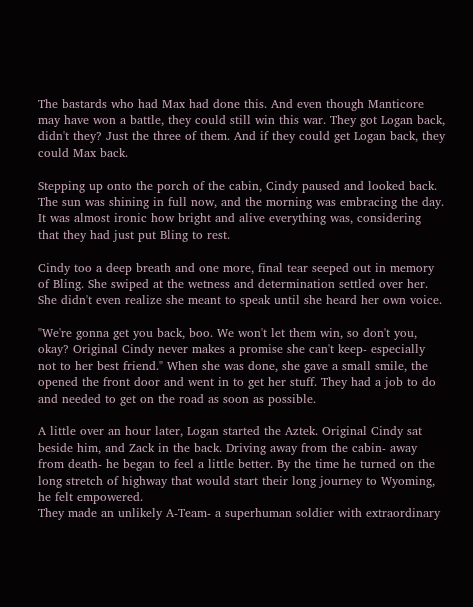The bastards who had Max had done this. And even though Manticore may have won a battle, they could still win this war. They got Logan back, didn't they? Just the three of them. And if they could get Logan back, they could Max back.

Stepping up onto the porch of the cabin, Cindy paused and looked back. The sun was shining in full now, and the morning was embracing the day. It was almost ironic how bright and alive everything was, considering that they had just put Bling to rest.

Cindy too a deep breath and one more, final tear seeped out in memory of Bling. She swiped at the wetness and determination settled over her. She didn't even realize she meant to speak until she heard her own voice.

"We're gonna get you back, boo. We won't let them win, so don't you, okay? Original Cindy never makes a promise she can't keep- especially not to her best friend." When she was done, she gave a small smile, the opened the front door and went in to get her stuff. They had a job to do and needed to get on the road as soon as possible.

A little over an hour later, Logan started the Aztek. Original Cindy sat beside him, and Zack in the back. Driving away from the cabin- away from death- he began to feel a little better. By the time he turned on the long stretch of highway that would start their long journey to Wyoming, he felt empowered.
They made an unlikely A-Team- a superhuman soldier with extraordinary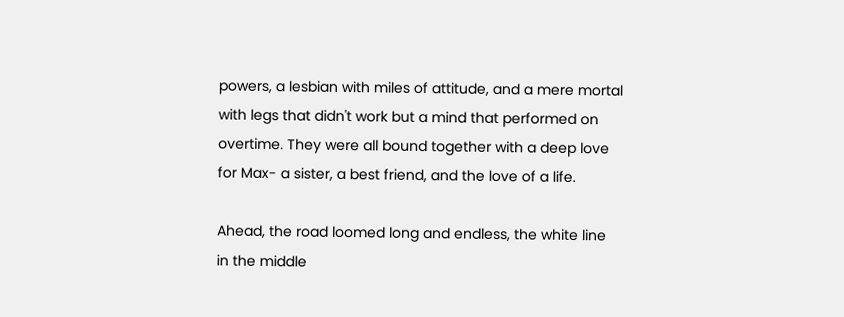powers, a lesbian with miles of attitude, and a mere mortal with legs that didn't work but a mind that performed on overtime. They were all bound together with a deep love for Max- a sister, a best friend, and the love of a life.

Ahead, the road loomed long and endless, the white line in the middle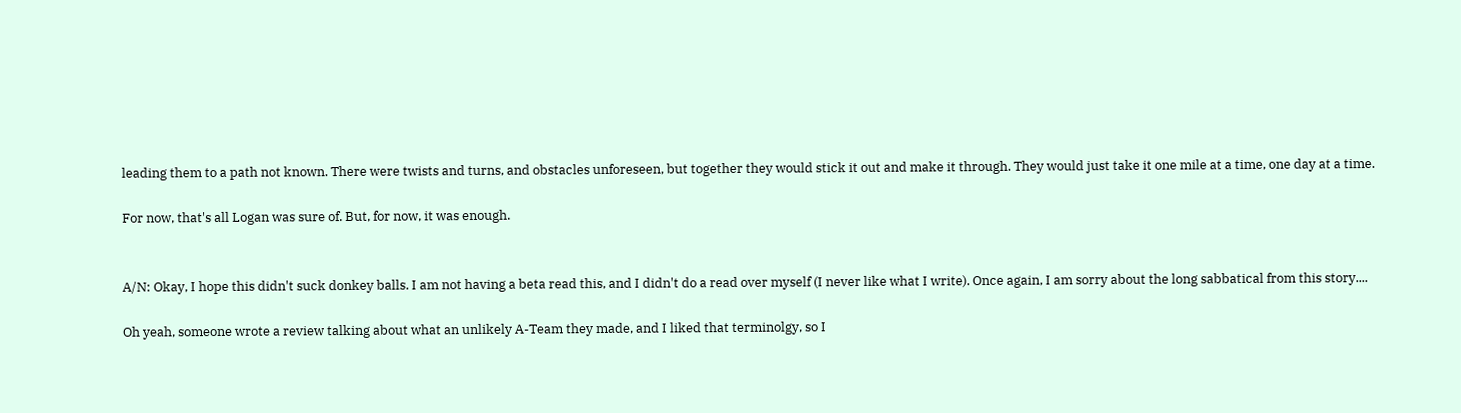leading them to a path not known. There were twists and turns, and obstacles unforeseen, but together they would stick it out and make it through. They would just take it one mile at a time, one day at a time.

For now, that's all Logan was sure of. But, for now, it was enough.


A/N: Okay, I hope this didn't suck donkey balls. I am not having a beta read this, and I didn't do a read over myself (I never like what I write). Once again, I am sorry about the long sabbatical from this story....

Oh yeah, someone wrote a review talking about what an unlikely A-Team they made, and I liked that terminolgy, so I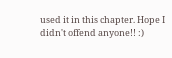used it in this chapter. Hope I didn't offend anyone!! :)